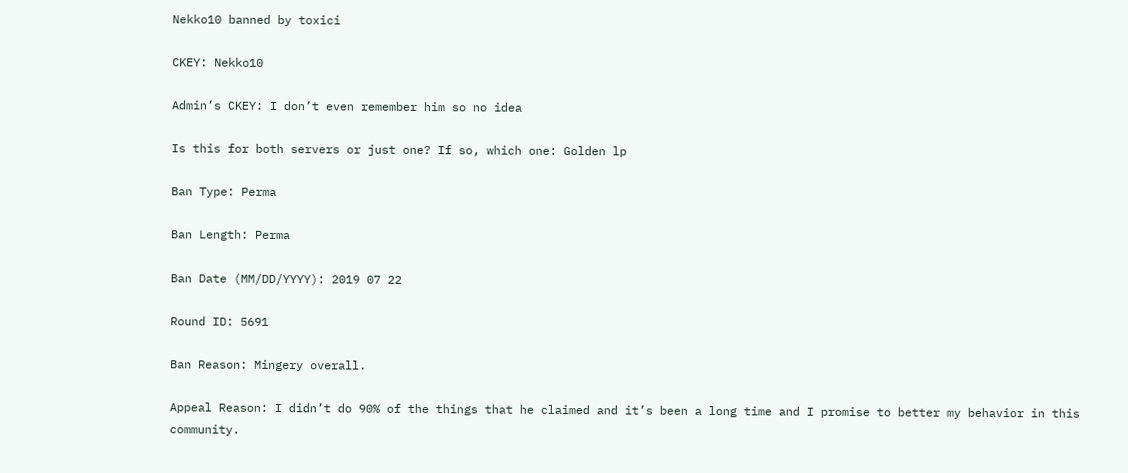Nekko10 banned by toxici

CKEY: Nekko10

Admin’s CKEY: I don’t even remember him so no idea

Is this for both servers or just one? If so, which one: Golden lp

Ban Type: Perma

Ban Length: Perma

Ban Date (MM/DD/YYYY): 2019 07 22

Round ID: 5691

Ban Reason: Mingery overall.

Appeal Reason: I didn’t do 90% of the things that he claimed and it’s been a long time and I promise to better my behavior in this community.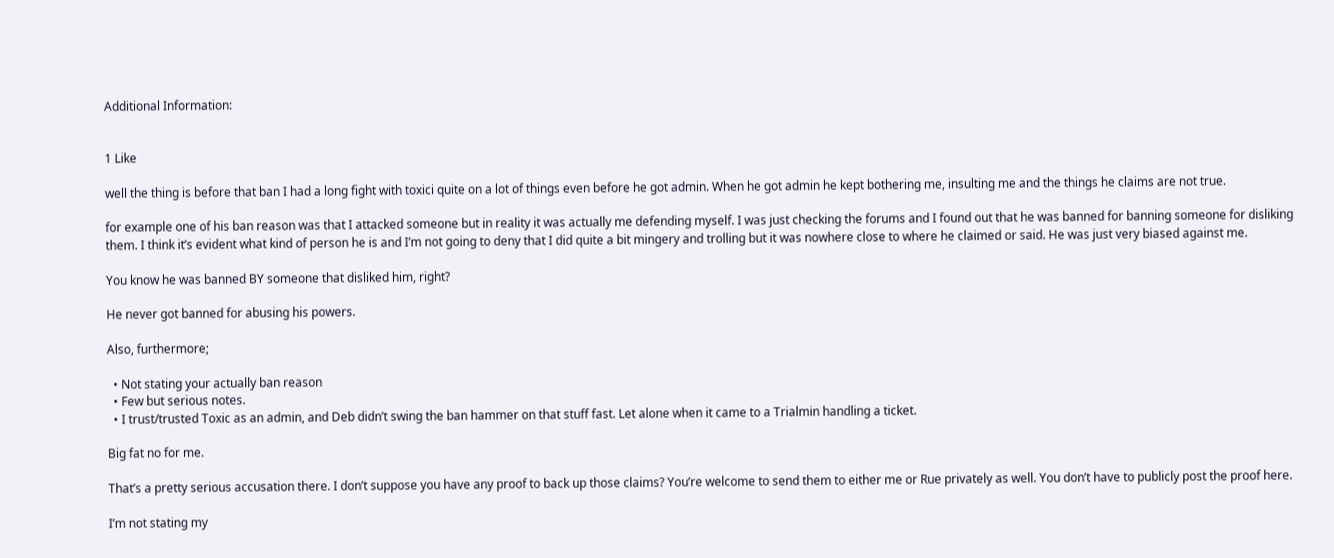Additional Information:


1 Like

well the thing is before that ban I had a long fight with toxici quite on a lot of things even before he got admin. When he got admin he kept bothering me, insulting me and the things he claims are not true.

for example one of his ban reason was that I attacked someone but in reality it was actually me defending myself. I was just checking the forums and I found out that he was banned for banning someone for disliking them. I think it’s evident what kind of person he is and I’m not going to deny that I did quite a bit mingery and trolling but it was nowhere close to where he claimed or said. He was just very biased against me.

You know he was banned BY someone that disliked him, right?

He never got banned for abusing his powers.

Also, furthermore;

  • Not stating your actually ban reason
  • Few but serious notes.
  • I trust/trusted Toxic as an admin, and Deb didn’t swing the ban hammer on that stuff fast. Let alone when it came to a Trialmin handling a ticket.

Big fat no for me.

That’s a pretty serious accusation there. I don’t suppose you have any proof to back up those claims? You’re welcome to send them to either me or Rue privately as well. You don’t have to publicly post the proof here.

I’m not stating my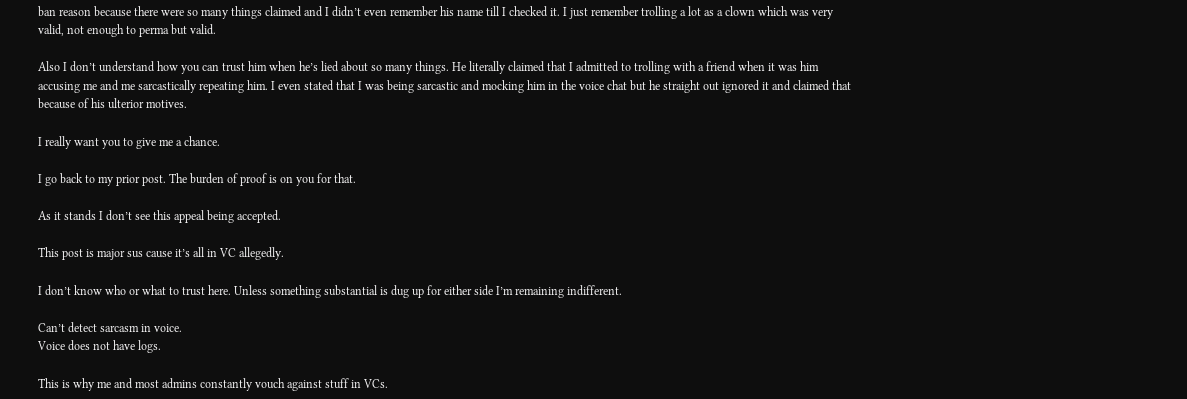ban reason because there were so many things claimed and I didn’t even remember his name till I checked it. I just remember trolling a lot as a clown which was very valid, not enough to perma but valid.

Also I don’t understand how you can trust him when he’s lied about so many things. He literally claimed that I admitted to trolling with a friend when it was him accusing me and me sarcastically repeating him. I even stated that I was being sarcastic and mocking him in the voice chat but he straight out ignored it and claimed that because of his ulterior motives.

I really want you to give me a chance.

I go back to my prior post. The burden of proof is on you for that.

As it stands I don’t see this appeal being accepted.

This post is major sus cause it’s all in VC allegedly.

I don’t know who or what to trust here. Unless something substantial is dug up for either side I’m remaining indifferent.

Can’t detect sarcasm in voice.
Voice does not have logs.

This is why me and most admins constantly vouch against stuff in VCs.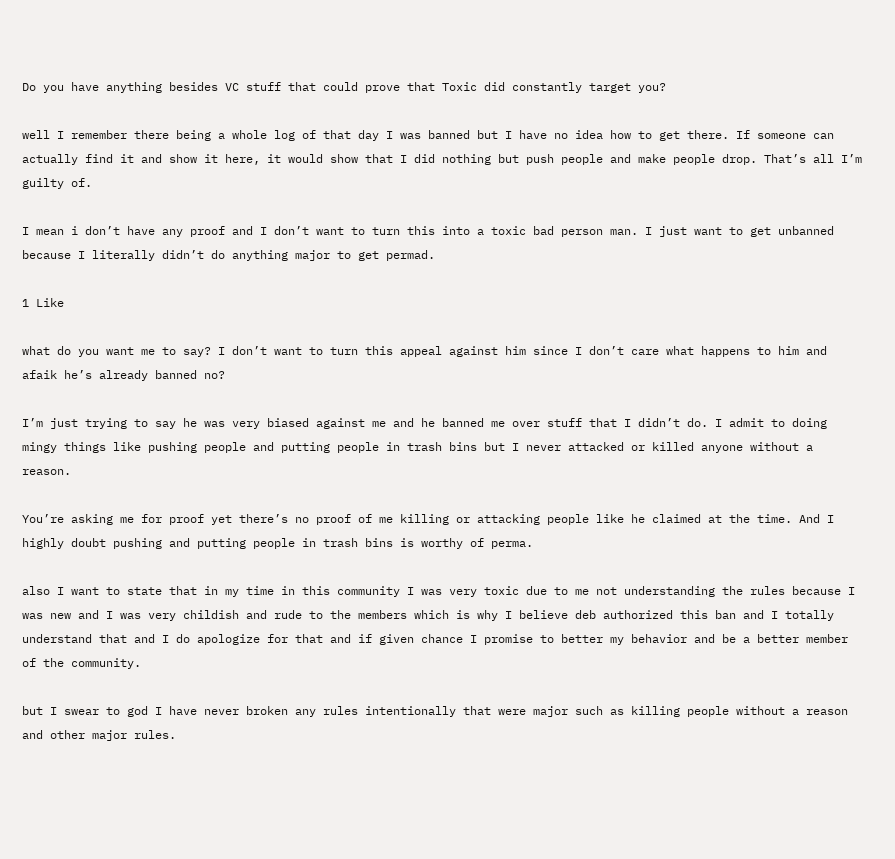Do you have anything besides VC stuff that could prove that Toxic did constantly target you?

well I remember there being a whole log of that day I was banned but I have no idea how to get there. If someone can actually find it and show it here, it would show that I did nothing but push people and make people drop. That’s all I’m guilty of.

I mean i don’t have any proof and I don’t want to turn this into a toxic bad person man. I just want to get unbanned because I literally didn’t do anything major to get permad.

1 Like

what do you want me to say? I don’t want to turn this appeal against him since I don’t care what happens to him and afaik he’s already banned no?

I’m just trying to say he was very biased against me and he banned me over stuff that I didn’t do. I admit to doing mingy things like pushing people and putting people in trash bins but I never attacked or killed anyone without a reason.

You’re asking me for proof yet there’s no proof of me killing or attacking people like he claimed at the time. And I highly doubt pushing and putting people in trash bins is worthy of perma.

also I want to state that in my time in this community I was very toxic due to me not understanding the rules because I was new and I was very childish and rude to the members which is why I believe deb authorized this ban and I totally understand that and I do apologize for that and if given chance I promise to better my behavior and be a better member of the community.

but I swear to god I have never broken any rules intentionally that were major such as killing people without a reason and other major rules.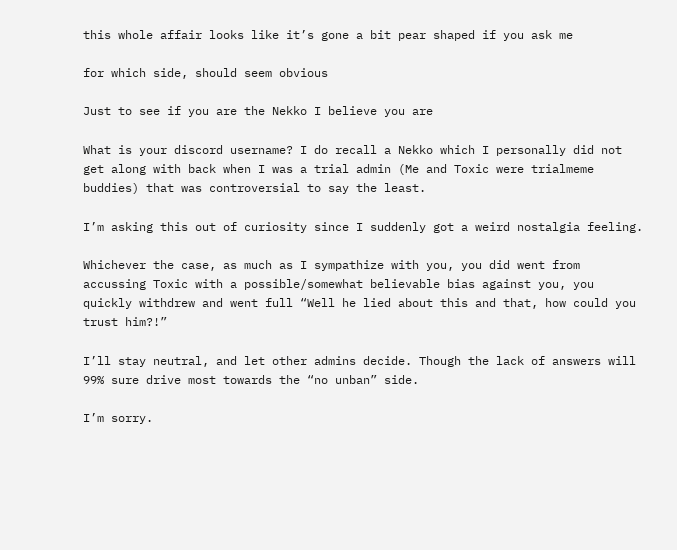this whole affair looks like it’s gone a bit pear shaped if you ask me

for which side, should seem obvious

Just to see if you are the Nekko I believe you are

What is your discord username? I do recall a Nekko which I personally did not get along with back when I was a trial admin (Me and Toxic were trialmeme buddies) that was controversial to say the least.

I’m asking this out of curiosity since I suddenly got a weird nostalgia feeling.

Whichever the case, as much as I sympathize with you, you did went from accussing Toxic with a possible/somewhat believable bias against you, you quickly withdrew and went full “Well he lied about this and that, how could you trust him?!”

I’ll stay neutral, and let other admins decide. Though the lack of answers will 99% sure drive most towards the “no unban” side.

I’m sorry.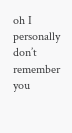oh I personally don’t remember you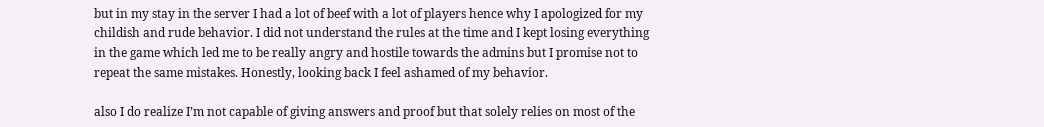but in my stay in the server I had a lot of beef with a lot of players hence why I apologized for my childish and rude behavior. I did not understand the rules at the time and I kept losing everything in the game which led me to be really angry and hostile towards the admins but I promise not to repeat the same mistakes. Honestly, looking back I feel ashamed of my behavior.

also I do realize I’m not capable of giving answers and proof but that solely relies on most of the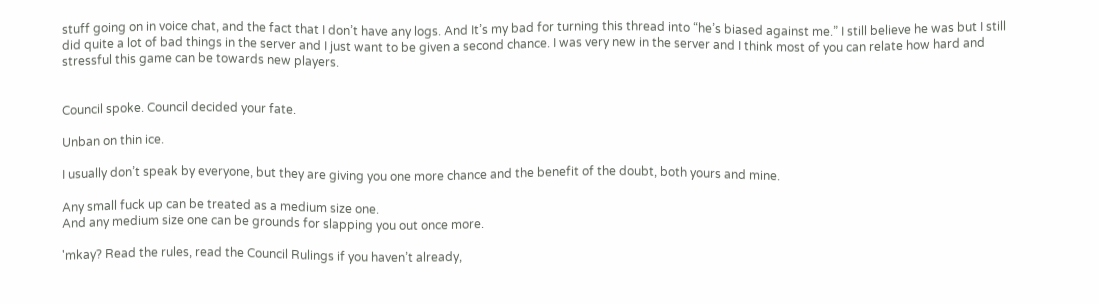stuff going on in voice chat, and the fact that I don’t have any logs. And It’s my bad for turning this thread into “he’s biased against me.” I still believe he was but I still did quite a lot of bad things in the server and I just want to be given a second chance. I was very new in the server and I think most of you can relate how hard and stressful this game can be towards new players.


Council spoke. Council decided your fate.

Unban on thin ice.

I usually don’t speak by everyone, but they are giving you one more chance and the benefit of the doubt, both yours and mine.

Any small fuck up can be treated as a medium size one.
And any medium size one can be grounds for slapping you out once more.

'mkay? Read the rules, read the Council Rulings if you haven’t already,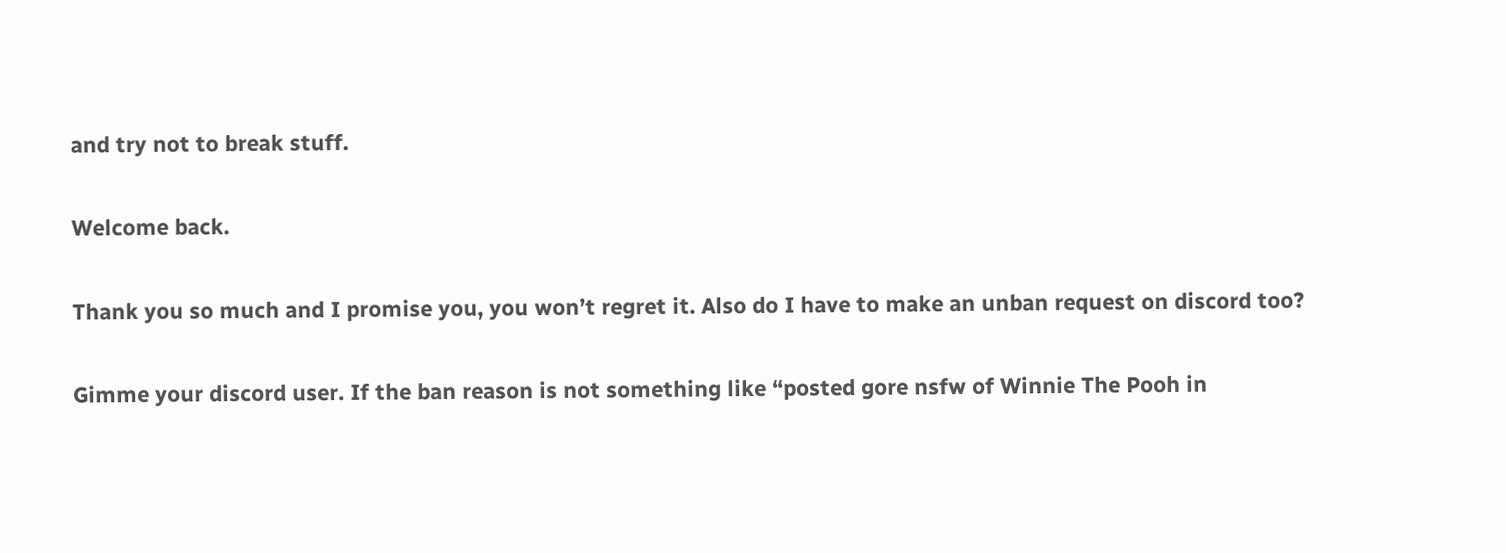and try not to break stuff.

Welcome back.

Thank you so much and I promise you, you won’t regret it. Also do I have to make an unban request on discord too?

Gimme your discord user. If the ban reason is not something like “posted gore nsfw of Winnie The Pooh in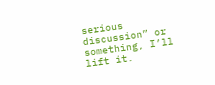serious discussion” or something, I’ll lift it.